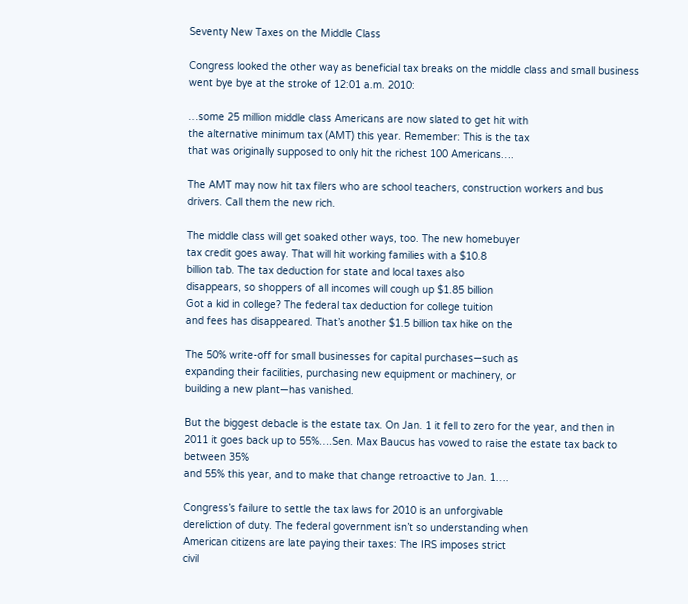Seventy New Taxes on the Middle Class

Congress looked the other way as beneficial tax breaks on the middle class and small business went bye bye at the stroke of 12:01 a.m. 2010:

…some 25 million middle class Americans are now slated to get hit with
the alternative minimum tax (AMT) this year. Remember: This is the tax
that was originally supposed to only hit the richest 100 Americans….

The AMT may now hit tax filers who are school teachers, construction workers and bus drivers. Call them the new rich.

The middle class will get soaked other ways, too. The new homebuyer
tax credit goes away. That will hit working families with a $10.8
billion tab. The tax deduction for state and local taxes also
disappears, so shoppers of all incomes will cough up $1.85 billion
Got a kid in college? The federal tax deduction for college tuition
and fees has disappeared. That’s another $1.5 billion tax hike on the

The 50% write-off for small businesses for capital purchases—such as
expanding their facilities, purchasing new equipment or machinery, or
building a new plant—has vanished.

But the biggest debacle is the estate tax. On Jan. 1 it fell to zero for the year, and then in 2011 it goes back up to 55%….Sen. Max Baucus has vowed to raise the estate tax back to between 35%
and 55% this year, and to make that change retroactive to Jan. 1….

Congress’s failure to settle the tax laws for 2010 is an unforgivable
dereliction of duty. The federal government isn’t so understanding when
American citizens are late paying their taxes: The IRS imposes strict
civil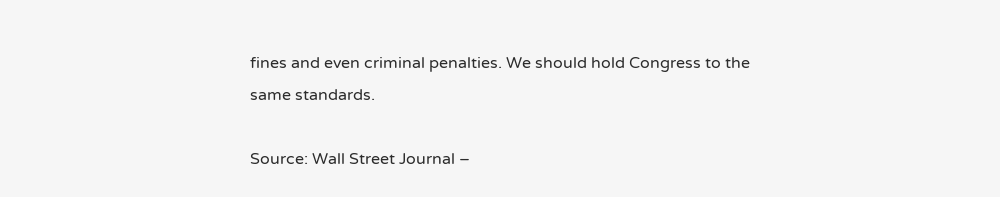fines and even criminal penalties. We should hold Congress to the
same standards.

Source: Wall Street Journal –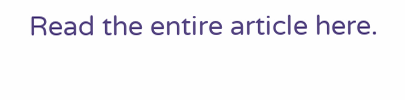Read the entire article here.